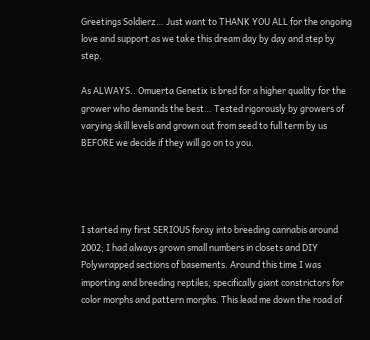Greetings Soldierz… Just want to THANK YOU ALL for the ongoing love and support as we take this dream day by day and step by step.

As ALWAYS.. Omuerta Genetix is bred for a higher quality for the grower who demands the best… Tested rigorously by growers of varying skill levels and grown out from seed to full term by us BEFORE we decide if they will go on to you.




I started my first SERIOUS foray into breeding cannabis around 2002; I had always grown small numbers in closets and DIY Polywrapped sections of basements. Around this time I was importing and breeding reptiles, specifically giant constrictors for color morphs and pattern morphs. This lead me down the road of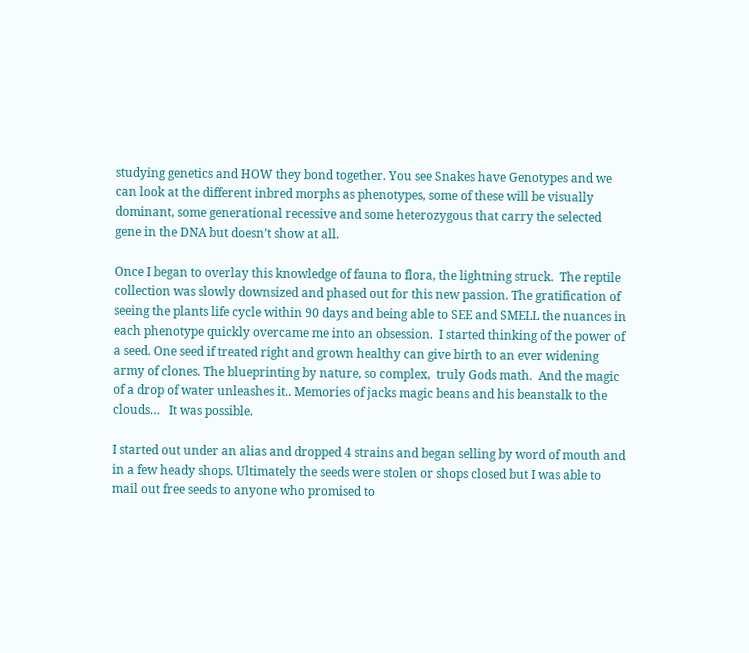studying genetics and HOW they bond together. You see Snakes have Genotypes and we can look at the different inbred morphs as phenotypes, some of these will be visually dominant, some generational recessive and some heterozygous that carry the selected gene in the DNA but doesn’t show at all.

Once I began to overlay this knowledge of fauna to flora, the lightning struck.  The reptile collection was slowly downsized and phased out for this new passion. The gratification of seeing the plants life cycle within 90 days and being able to SEE and SMELL the nuances in each phenotype quickly overcame me into an obsession.  I started thinking of the power of a seed. One seed if treated right and grown healthy can give birth to an ever widening army of clones. The blueprinting by nature, so complex,  truly Gods math.  And the magic of a drop of water unleashes it.. Memories of jacks magic beans and his beanstalk to the clouds…   It was possible.

I started out under an alias and dropped 4 strains and began selling by word of mouth and in a few heady shops. Ultimately the seeds were stolen or shops closed but I was able to mail out free seeds to anyone who promised to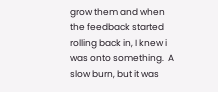grow them and when the feedback started rolling back in, I knew i was onto something.  A slow burn, but it was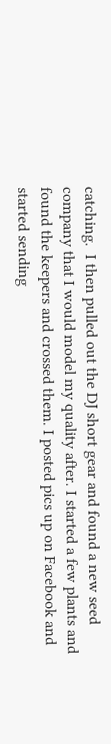catching.  I then pulled out the DJ short gear and found a new seed company that I would model my quality after. I started a few plants and found the keepers and crossed them. I posted pics up on Facebook and started sending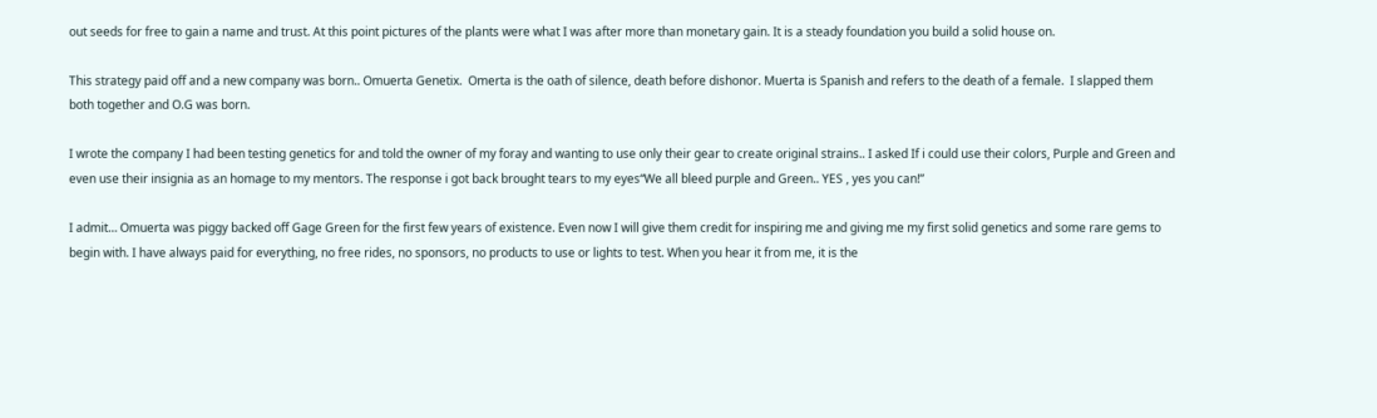out seeds for free to gain a name and trust. At this point pictures of the plants were what I was after more than monetary gain. It is a steady foundation you build a solid house on.

This strategy paid off and a new company was born.. Omuerta Genetix.  Omerta is the oath of silence, death before dishonor. Muerta is Spanish and refers to the death of a female.  I slapped them both together and O.G was born.

I wrote the company I had been testing genetics for and told the owner of my foray and wanting to use only their gear to create original strains.. I asked If i could use their colors, Purple and Green and even use their insignia as an homage to my mentors. The response i got back brought tears to my eyes“We all bleed purple and Green.. YES , yes you can!”

I admit… Omuerta was piggy backed off Gage Green for the first few years of existence. Even now I will give them credit for inspiring me and giving me my first solid genetics and some rare gems to begin with. I have always paid for everything, no free rides, no sponsors, no products to use or lights to test. When you hear it from me, it is the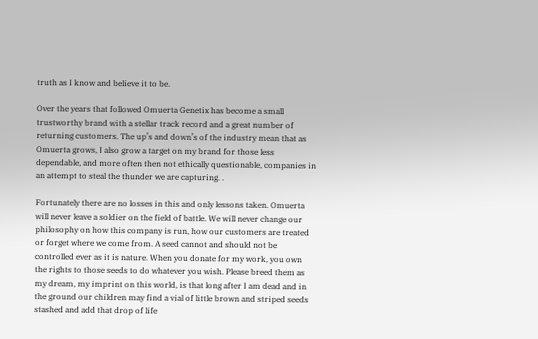truth as I know and believe it to be.

Over the years that followed Omuerta Genetix has become a small trustworthy brand with a stellar track record and a great number of returning customers. The up’s and down’s of the industry mean that as Omuerta grows, I also grow a target on my brand for those less dependable, and more often then not ethically questionable, companies in an attempt to steal the thunder we are capturing. .

Fortunately there are no losses in this and only lessons taken. Omuerta will never leave a soldier on the field of battle. We will never change our philosophy on how this company is run, how our customers are treated or forget where we come from. A seed cannot and should not be controlled ever as it is nature. When you donate for my work, you own the rights to those seeds to do whatever you wish. Please breed them as my dream, my imprint on this world, is that long after I am dead and in the ground our children may find a vial of little brown and striped seeds stashed and add that drop of life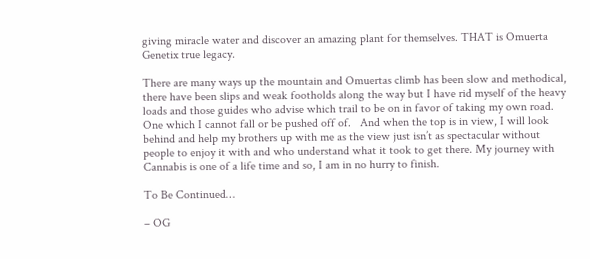giving miracle water and discover an amazing plant for themselves. THAT is Omuerta Genetix true legacy.

There are many ways up the mountain and Omuertas climb has been slow and methodical, there have been slips and weak footholds along the way but I have rid myself of the heavy loads and those guides who advise which trail to be on in favor of taking my own road. One which I cannot fall or be pushed off of.   And when the top is in view, I will look behind and help my brothers up with me as the view just isn’t as spectacular without people to enjoy it with and who understand what it took to get there. My journey with Cannabis is one of a life time and so, I am in no hurry to finish.

To Be Continued…

– OG